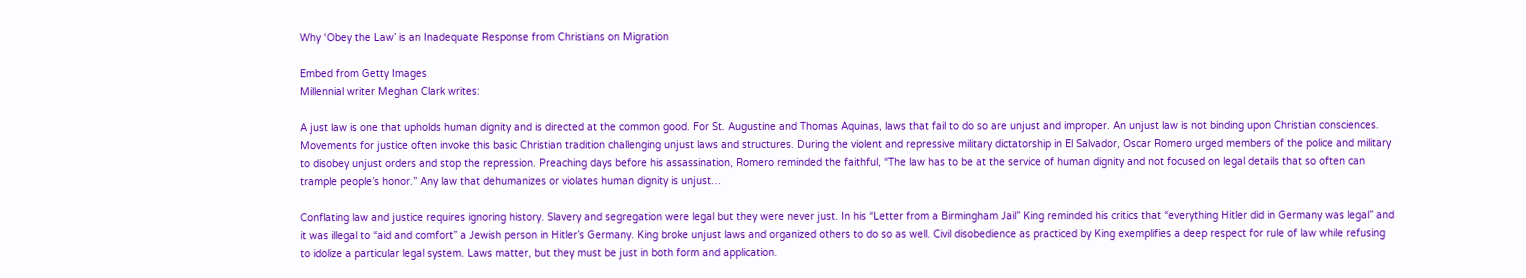Why ‘Obey the Law’ is an Inadequate Response from Christians on Migration

Embed from Getty Images
Millennial writer Meghan Clark writes:

A just law is one that upholds human dignity and is directed at the common good. For St. Augustine and Thomas Aquinas, laws that fail to do so are unjust and improper. An unjust law is not binding upon Christian consciences. Movements for justice often invoke this basic Christian tradition challenging unjust laws and structures. During the violent and repressive military dictatorship in El Salvador, Oscar Romero urged members of the police and military to disobey unjust orders and stop the repression. Preaching days before his assassination, Romero reminded the faithful, “The law has to be at the service of human dignity and not focused on legal details that so often can trample people’s honor.” Any law that dehumanizes or violates human dignity is unjust…

Conflating law and justice requires ignoring history. Slavery and segregation were legal but they were never just. In his “Letter from a Birmingham Jail” King reminded his critics that “everything Hitler did in Germany was legal” and it was illegal to “aid and comfort” a Jewish person in Hitler’s Germany. King broke unjust laws and organized others to do so as well. Civil disobedience as practiced by King exemplifies a deep respect for rule of law while refusing to idolize a particular legal system. Laws matter, but they must be just in both form and application.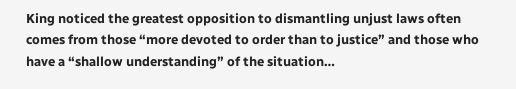King noticed the greatest opposition to dismantling unjust laws often comes from those “more devoted to order than to justice” and those who have a “shallow understanding” of the situation…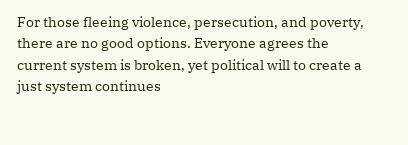For those fleeing violence, persecution, and poverty, there are no good options. Everyone agrees the current system is broken, yet political will to create a just system continues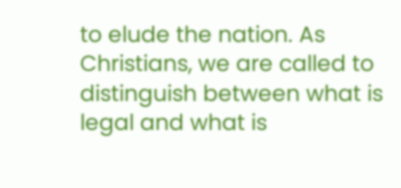to elude the nation. As Christians, we are called to distinguish between what is legal and what is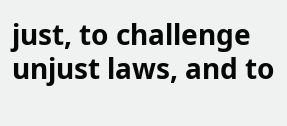just, to challenge unjust laws, and to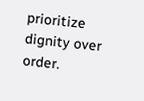prioritize dignity over order.